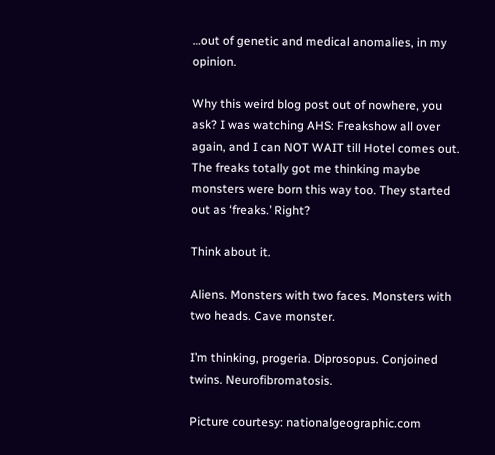…out of genetic and medical anomalies, in my opinion.

Why this weird blog post out of nowhere, you ask? I was watching AHS: Freakshow all over again, and I can NOT WAIT till Hotel comes out. The freaks totally got me thinking maybe monsters were born this way too. They started out as ‘freaks.’ Right?

Think about it.

Aliens. Monsters with two faces. Monsters with two heads. Cave monster.

I’m thinking, progeria. Diprosopus. Conjoined twins. Neurofibromatosis.

Picture courtesy: nationalgeographic.com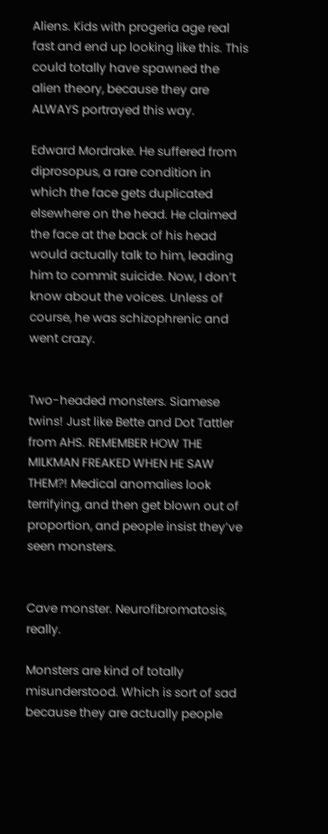Aliens. Kids with progeria age real fast and end up looking like this. This could totally have spawned the alien theory, because they are ALWAYS portrayed this way.

Edward Mordrake. He suffered from diprosopus, a rare condition in which the face gets duplicated elsewhere on the head. He claimed the face at the back of his head would actually talk to him, leading him to commit suicide. Now, I don’t know about the voices. Unless of course, he was schizophrenic and went crazy.


Two-headed monsters. Siamese twins! Just like Bette and Dot Tattler from AHS. REMEMBER HOW THE MILKMAN FREAKED WHEN HE SAW THEM?! Medical anomalies look terrifying, and then get blown out of proportion, and people insist they’ve seen monsters.


Cave monster. Neurofibromatosis, really.

Monsters are kind of totally misunderstood. Which is sort of sad because they are actually people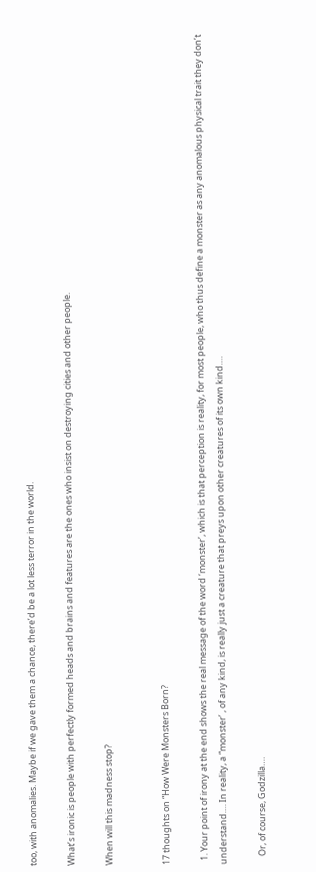too, with anomalies. Maybe if we gave them a chance, there’d be a lot less terror in the world.

What’s ironic is people with perfectly formed heads and brains and features are the ones who insist on destroying cities and other people.

When will this madness stop?


17 thoughts on “How Were Monsters Born?

  1. Your point of irony at the end shows the real message of the word ‘monster’, which is that perception is reality, for most people, who thus define a monster as any anomalous physical trait they don’t understand…. In reality, a “monster’ , of any kind, is really just a creature that preys upon other creatures of its own kind….

    Or, of course, Godzilla….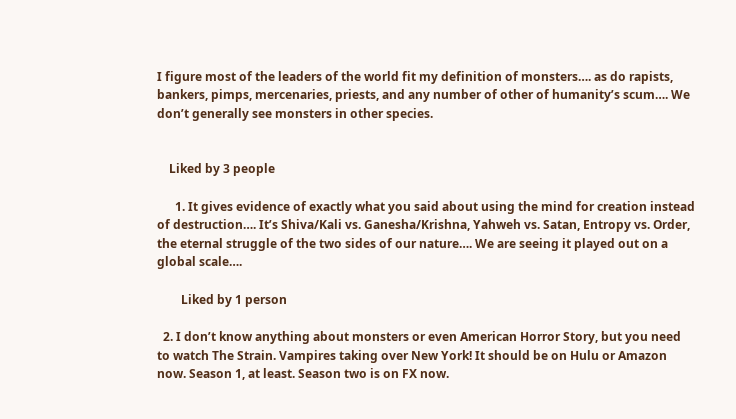I figure most of the leaders of the world fit my definition of monsters…. as do rapists, bankers, pimps, mercenaries, priests, and any number of other of humanity’s scum…. We don’t generally see monsters in other species.


    Liked by 3 people

      1. It gives evidence of exactly what you said about using the mind for creation instead of destruction…. It’s Shiva/Kali vs. Ganesha/Krishna, Yahweh vs. Satan, Entropy vs. Order, the eternal struggle of the two sides of our nature…. We are seeing it played out on a global scale….

        Liked by 1 person

  2. I don’t know anything about monsters or even American Horror Story, but you need to watch The Strain. Vampires taking over New York! It should be on Hulu or Amazon now. Season 1, at least. Season two is on FX now.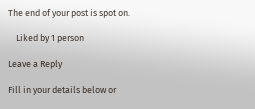The end of your post is spot on.

    Liked by 1 person

Leave a Reply

Fill in your details below or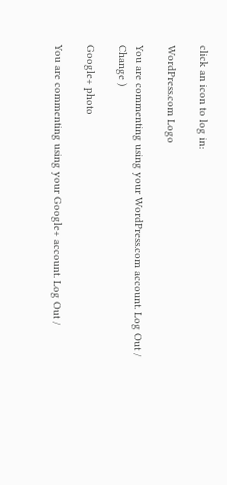click an icon to log in:

WordPress.com Logo

You are commenting using your WordPress.com account. Log Out /  Change )

Google+ photo

You are commenting using your Google+ account. Log Out /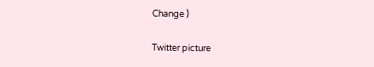Change )

Twitter picture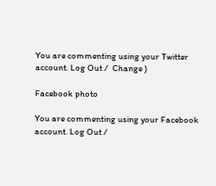You are commenting using your Twitter account. Log Out /  Change )

Facebook photo

You are commenting using your Facebook account. Log Out /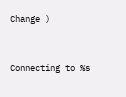Change )


Connecting to %s